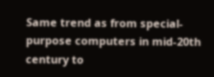Same trend as from special-purpose computers in mid-20th century to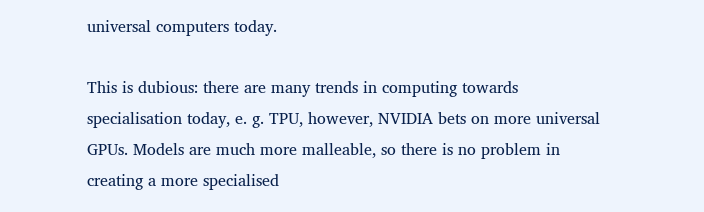universal computers today.

This is dubious: there are many trends in computing towards specialisation today, e. g. TPU, however, NVIDIA bets on more universal GPUs. Models are much more malleable, so there is no problem in creating a more specialised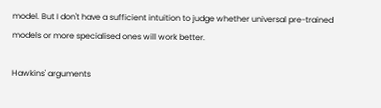model. But I don't have a sufficient intuition to judge whether universal pre-trained models or more specialised ones will work better.

Hawkins' arguments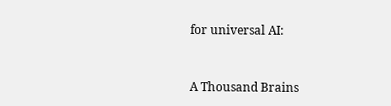for universal AI:



A Thousand Brains